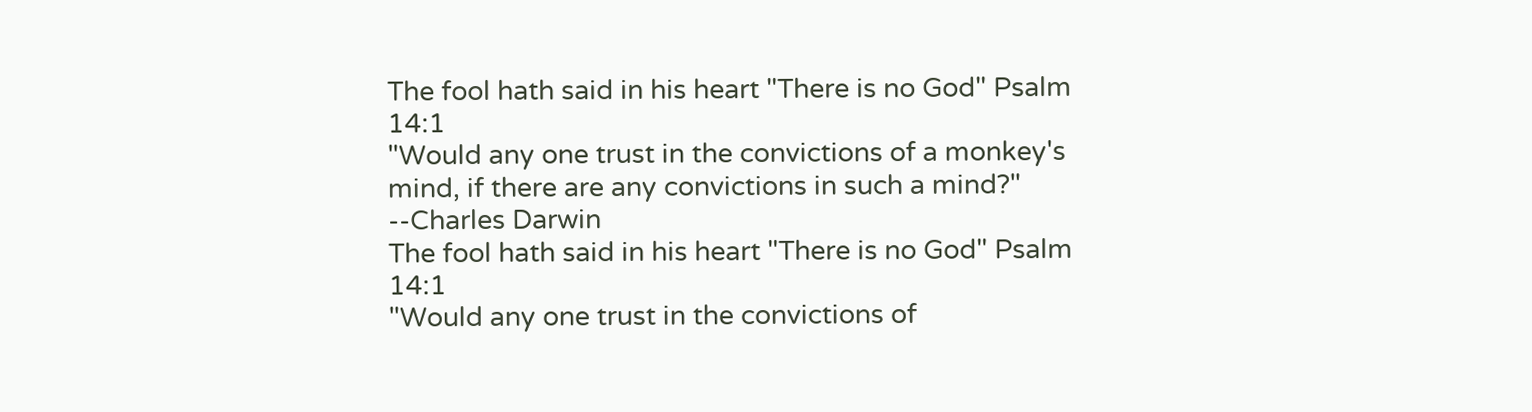The fool hath said in his heart "There is no God" Psalm 14:1
"Would any one trust in the convictions of a monkey's mind, if there are any convictions in such a mind?" --Charles Darwin
The fool hath said in his heart "There is no God" Psalm 14:1
"Would any one trust in the convictions of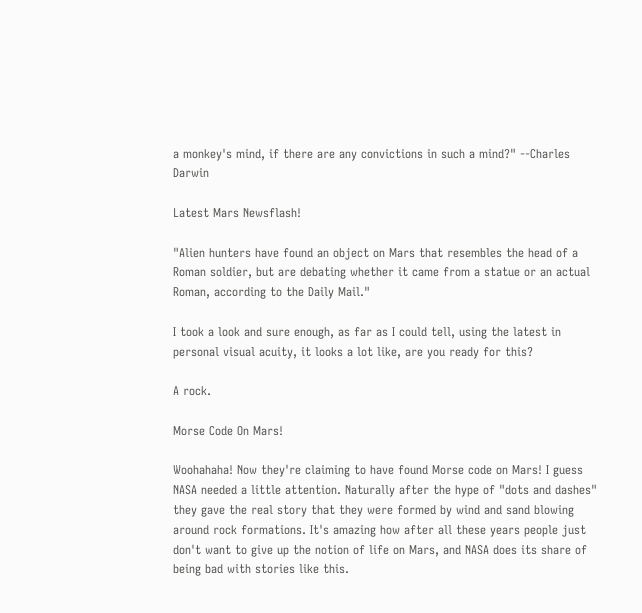a monkey's mind, if there are any convictions in such a mind?" --Charles Darwin

Latest Mars Newsflash!

"Alien hunters have found an object on Mars that resembles the head of a Roman soldier, but are debating whether it came from a statue or an actual Roman, according to the Daily Mail."

I took a look and sure enough, as far as I could tell, using the latest in personal visual acuity, it looks a lot like, are you ready for this?

A rock.

Morse Code On Mars!

Woohahaha! Now they're claiming to have found Morse code on Mars! I guess NASA needed a little attention. Naturally after the hype of "dots and dashes" they gave the real story that they were formed by wind and sand blowing around rock formations. It's amazing how after all these years people just don't want to give up the notion of life on Mars, and NASA does its share of being bad with stories like this.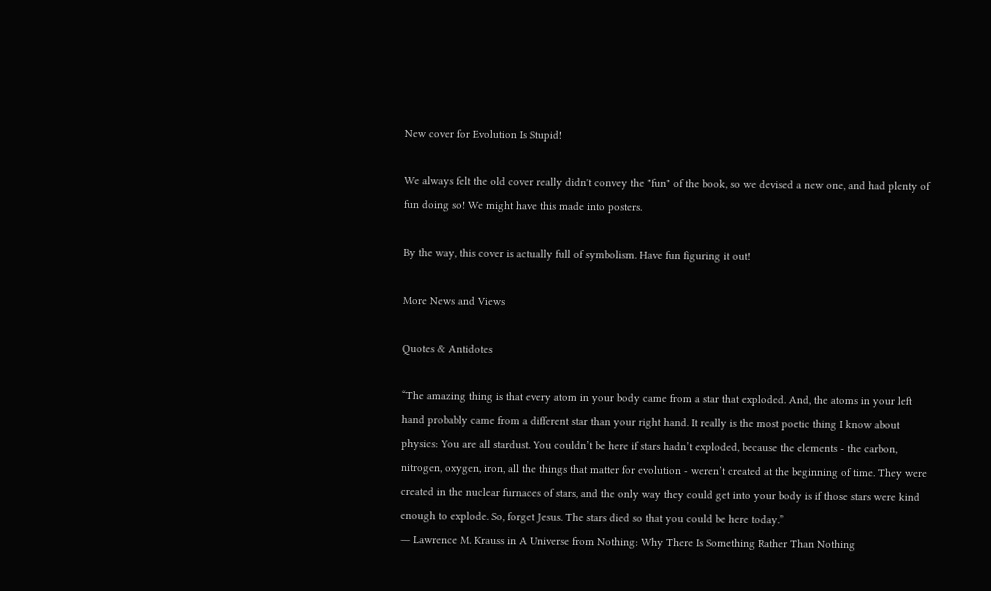New cover for Evolution Is Stupid!

We always felt the old cover really didn't convey the "fun" of the book, so we devised a new one, and had plenty of fun doing so! We might have this made into posters.

By the way, this cover is actually full of symbolism. Have fun figuring it out!

More News and Views

Quotes & Antidotes

“The amazing thing is that every atom in your body came from a star that exploded. And, the atoms in your left hand probably came from a different star than your right hand. It really is the most poetic thing I know about physics: You are all stardust. You couldn’t be here if stars hadn’t exploded, because the elements - the carbon, nitrogen, oxygen, iron, all the things that matter for evolution - weren’t created at the beginning of time. They were created in the nuclear furnaces of stars, and the only way they could get into your body is if those stars were kind enough to explode. So, forget Jesus. The stars died so that you could be here today.”
― Lawrence M. Krauss in A Universe from Nothing: Why There Is Something Rather Than Nothing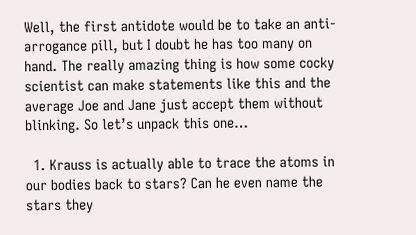Well, the first antidote would be to take an anti-arrogance pill, but I doubt he has too many on hand. The really amazing thing is how some cocky scientist can make statements like this and the average Joe and Jane just accept them without blinking. So let’s unpack this one…

  1. Krauss is actually able to trace the atoms in our bodies back to stars? Can he even name the stars they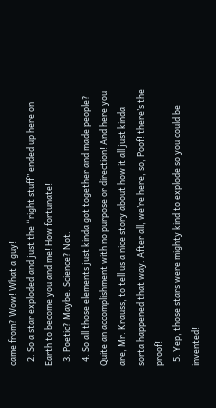came from? Wow! What a guy!
  2. So a star exploded and just the “right stuff” ended up here on Earth to become you and me! How fortunate!
  3. Poetic? Maybe. Science? Not.
  4. So all those elements just kinda got together and made people? Quite an accomplishment with no purpose or direction! And here you are, Mr. Krauss, to tell us a nice story about how it all just kinda sorta happened that way. After all, we’re here, so, Poof! there’s the proof!
  5. Yep, those stars were mighty kind to explode so you could be invented!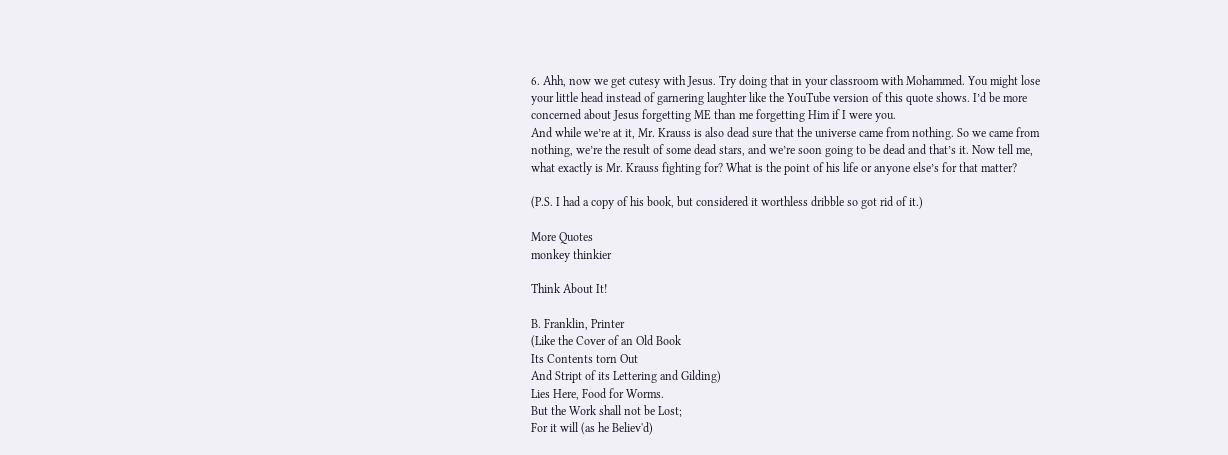6. Ahh, now we get cutesy with Jesus. Try doing that in your classroom with Mohammed. You might lose your little head instead of garnering laughter like the YouTube version of this quote shows. I’d be more concerned about Jesus forgetting ME than me forgetting Him if I were you.
And while we’re at it, Mr. Krauss is also dead sure that the universe came from nothing. So we came from nothing, we’re the result of some dead stars, and we’re soon going to be dead and that’s it. Now tell me, what exactly is Mr. Krauss fighting for? What is the point of his life or anyone else’s for that matter?

(P.S. I had a copy of his book, but considered it worthless dribble so got rid of it.)

More Quotes
monkey thinkier

Think About It!

B. Franklin, Printer
(Like the Cover of an Old Book
Its Contents torn Out
And Stript of its Lettering and Gilding)
Lies Here, Food for Worms.
But the Work shall not be Lost;
For it will (as he Believ'd)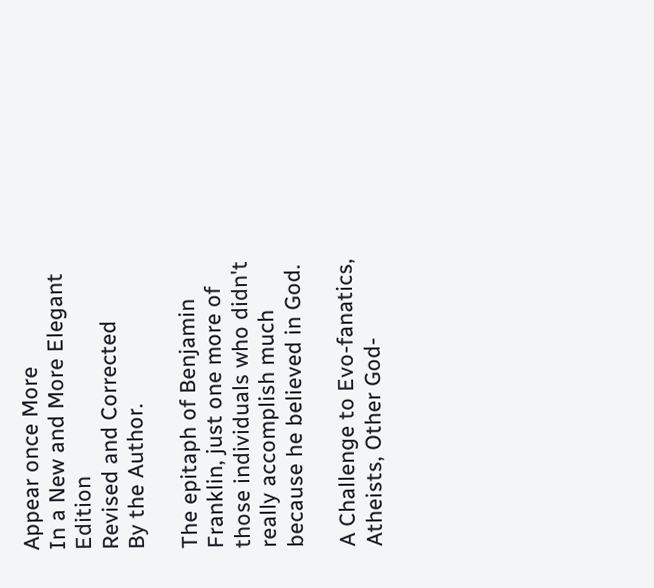Appear once More
In a New and More Elegant Edition
Revised and Corrected
By the Author.

The epitaph of Benjamin Franklin, just one more of those individuals who didn't really accomplish much because he believed in God.

A Challenge to Evo-fanatics, Atheists, Other God-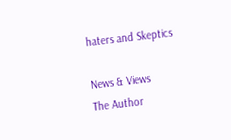haters and Skeptics

News & Views
The Author